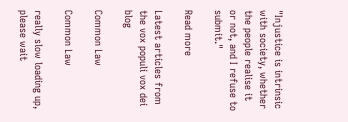"Injustice is intrinsic with society, whether the people realise it or not, and I refuse to submit."

Read more

Latest articles from the vox populi vox dei blog

Common Law

Common Law

really slow loading up, please wait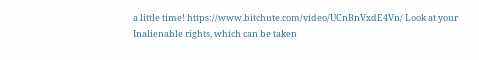a little time! https://www.bitchute.com/video/UCnBnVxdE4Vn/ Look at your Inalienable rights, which can be taken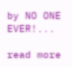by NO ONE EVER!...

read more